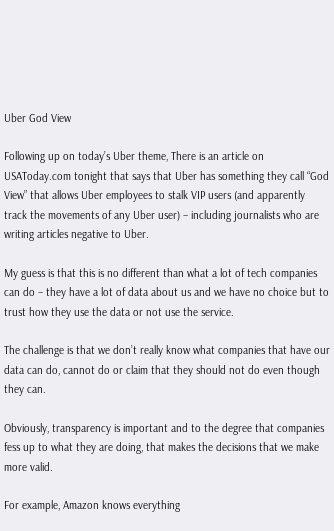Uber God View

Following up on today’s Uber theme, There is an article on USAToday.com tonight that says that Uber has something they call “God View” that allows Uber employees to stalk VIP users (and apparently track the movements of any Uber user) – including journalists who are writing articles negative to Uber.

My guess is that this is no different than what a lot of tech companies can do – they have a lot of data about us and we have no choice but to trust how they use the data or not use the service.

The challenge is that we don’t really know what companies that have our data can do, cannot do or claim that they should not do even though they can.

Obviously, transparency is important and to the degree that companies fess up to what they are doing, that makes the decisions that we make more valid.

For example, Amazon knows everything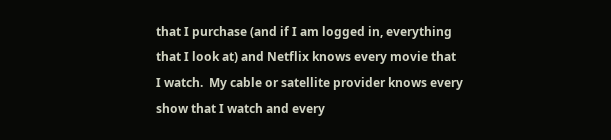that I purchase (and if I am logged in, everything that I look at) and Netflix knows every movie that I watch.  My cable or satellite provider knows every show that I watch and every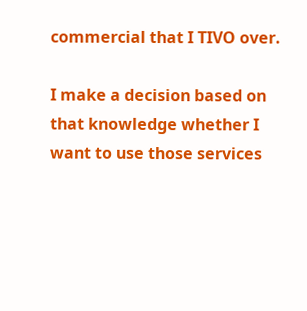commercial that I TIVO over.

I make a decision based on that knowledge whether I want to use those services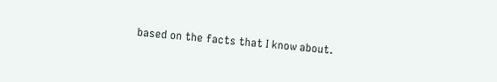based on the facts that I know about.